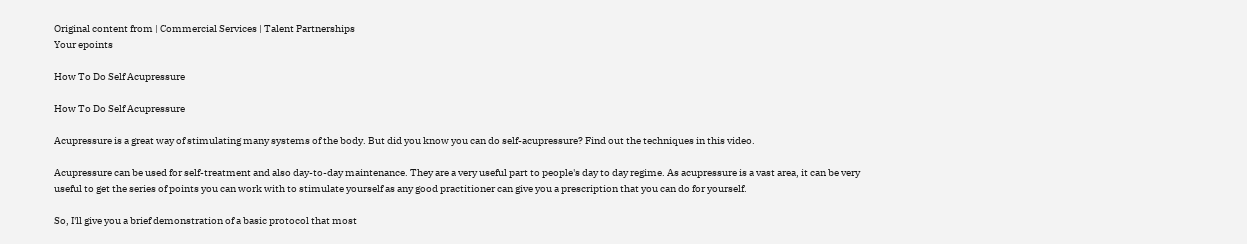Original content from | Commercial Services | Talent Partnerships
Your epoints

How To Do Self Acupressure

How To Do Self Acupressure

Acupressure is a great way of stimulating many systems of the body. But did you know you can do self-acupressure? Find out the techniques in this video.

Acupressure can be used for self-treatment and also day-to-day maintenance. They are a very useful part to people's day to day regime. As acupressure is a vast area, it can be very useful to get the series of points you can work with to stimulate yourself as any good practitioner can give you a prescription that you can do for yourself.

So, I'll give you a brief demonstration of a basic protocol that most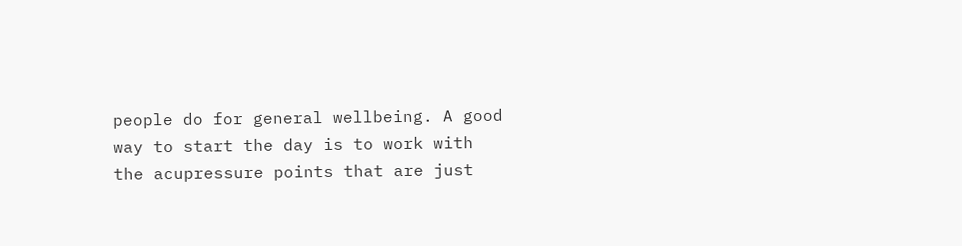people do for general wellbeing. A good way to start the day is to work with the acupressure points that are just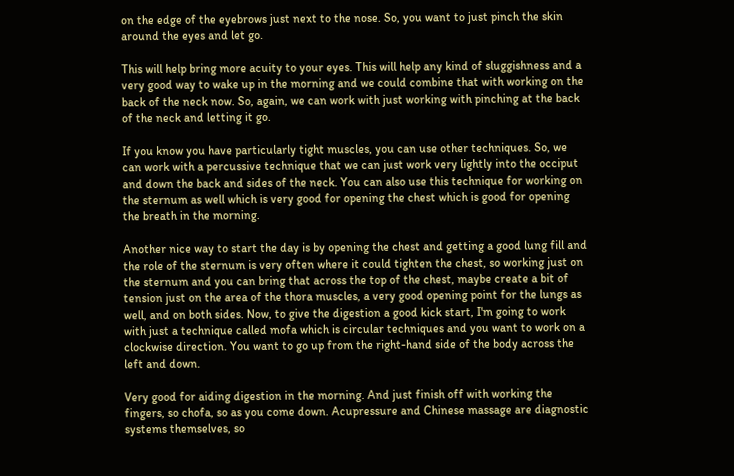on the edge of the eyebrows just next to the nose. So, you want to just pinch the skin around the eyes and let go.

This will help bring more acuity to your eyes. This will help any kind of sluggishness and a very good way to wake up in the morning and we could combine that with working on the back of the neck now. So, again, we can work with just working with pinching at the back of the neck and letting it go.

If you know you have particularly tight muscles, you can use other techniques. So, we can work with a percussive technique that we can just work very lightly into the occiput and down the back and sides of the neck. You can also use this technique for working on the sternum as well which is very good for opening the chest which is good for opening the breath in the morning.

Another nice way to start the day is by opening the chest and getting a good lung fill and the role of the sternum is very often where it could tighten the chest, so working just on the sternum and you can bring that across the top of the chest, maybe create a bit of tension just on the area of the thora muscles, a very good opening point for the lungs as well, and on both sides. Now, to give the digestion a good kick start, I'm going to work with just a technique called mofa which is circular techniques and you want to work on a clockwise direction. You want to go up from the right-hand side of the body across the left and down.

Very good for aiding digestion in the morning. And just finish off with working the fingers, so chofa, so as you come down. Acupressure and Chinese massage are diagnostic systems themselves, so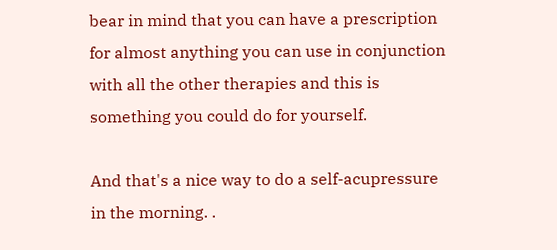bear in mind that you can have a prescription for almost anything you can use in conjunction with all the other therapies and this is something you could do for yourself.

And that's a nice way to do a self-acupressure in the morning. .